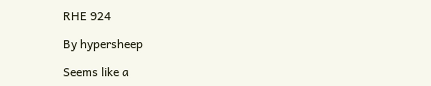RHE 924

By hypersheep

Seems like a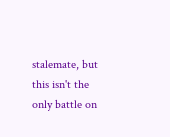stalemate, but this isn't the only battle on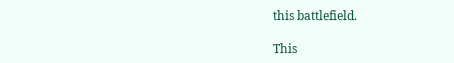this battlefield.

This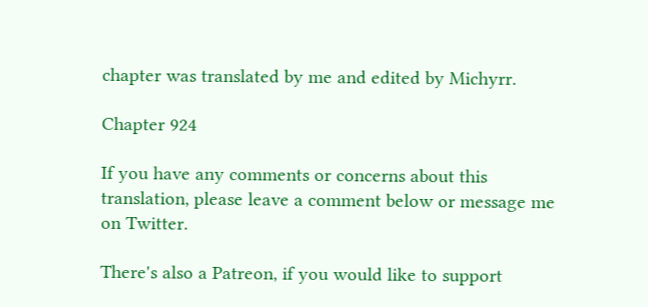chapter was translated by me and edited by Michyrr.

Chapter 924

If you have any comments or concerns about this translation, please leave a comment below or message me on Twitter.

There's also a Patreon, if you would like to support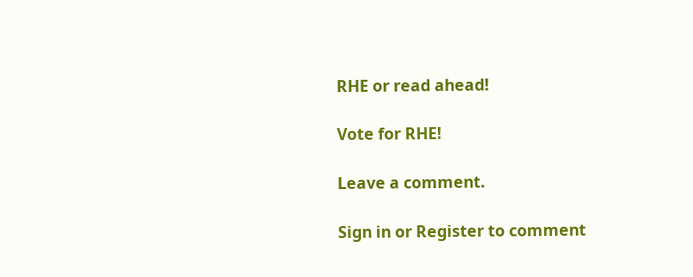RHE or read ahead!

Vote for RHE!

Leave a comment.

Sign in or Register to comment